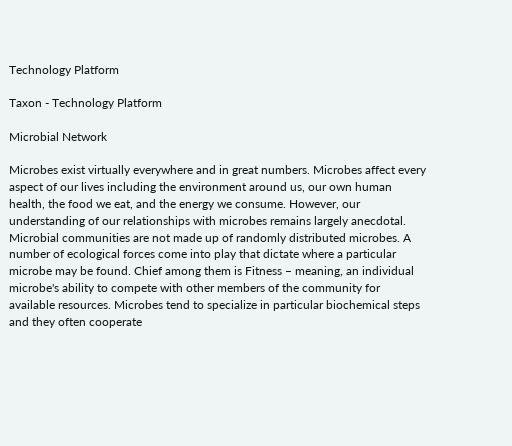Technology Platform

Taxon - Technology Platform

Microbial Network

Microbes exist virtually everywhere and in great numbers. Microbes affect every aspect of our lives including the environment around us, our own human health, the food we eat, and the energy we consume. However, our understanding of our relationships with microbes remains largely anecdotal. Microbial communities are not made up of randomly distributed microbes. A number of ecological forces come into play that dictate where a particular microbe may be found. Chief among them is Fitness – meaning, an individual microbe's ability to compete with other members of the community for available resources. Microbes tend to specialize in particular biochemical steps and they often cooperate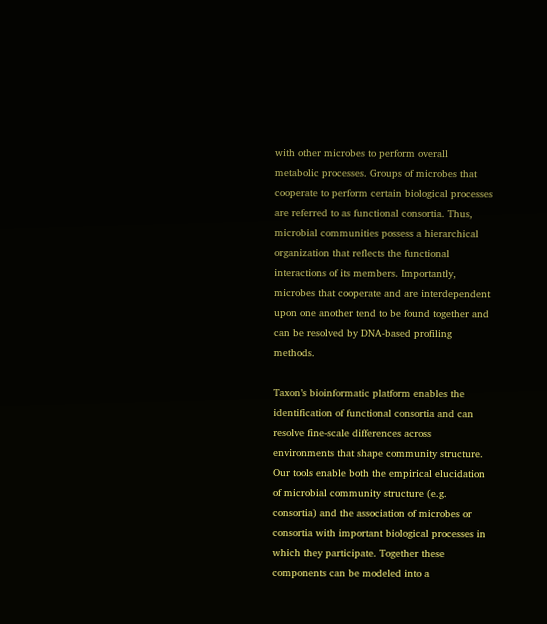with other microbes to perform overall metabolic processes. Groups of microbes that cooperate to perform certain biological processes are referred to as functional consortia. Thus, microbial communities possess a hierarchical organization that reflects the functional interactions of its members. Importantly, microbes that cooperate and are interdependent upon one another tend to be found together and can be resolved by DNA-based profiling methods.

Taxon’s bioinformatic platform enables the identification of functional consortia and can resolve fine-scale differences across environments that shape community structure. Our tools enable both the empirical elucidation of microbial community structure (e.g. consortia) and the association of microbes or consortia with important biological processes in which they participate. Together these components can be modeled into a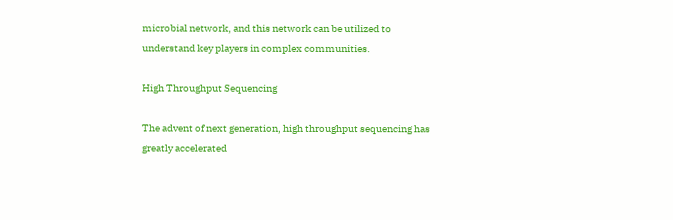microbial network, and this network can be utilized to understand key players in complex communities.

High Throughput Sequencing

The advent of next generation, high throughput sequencing has greatly accelerated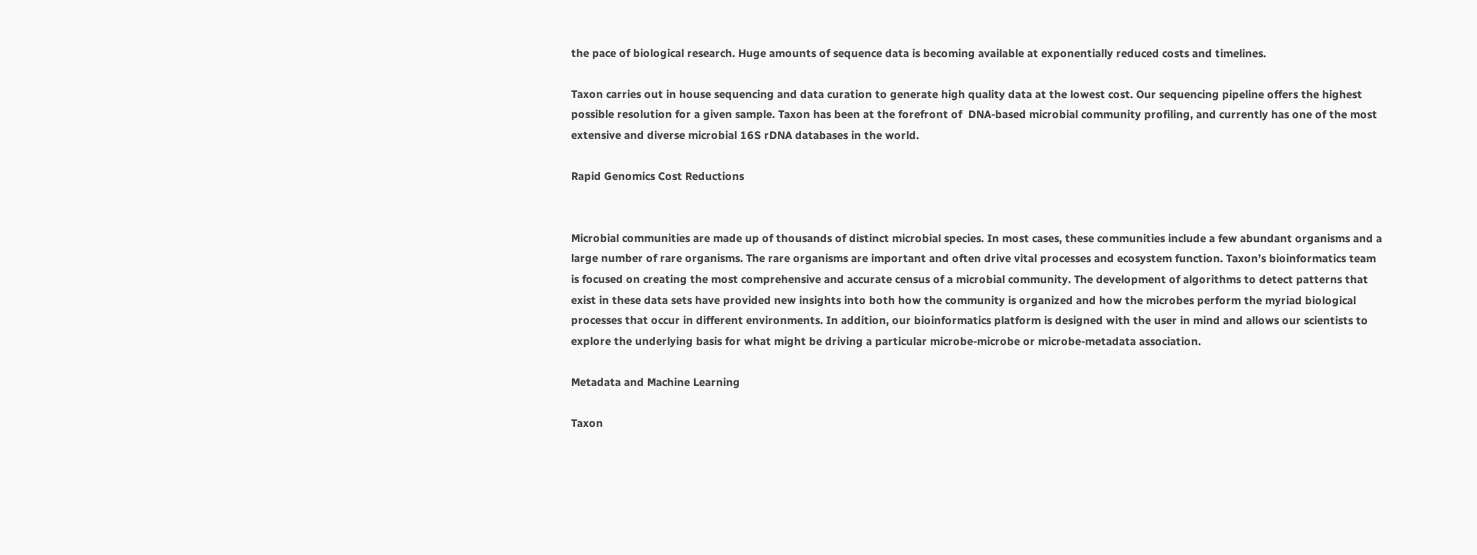the pace of biological research. Huge amounts of sequence data is becoming available at exponentially reduced costs and timelines.

Taxon carries out in house sequencing and data curation to generate high quality data at the lowest cost. Our sequencing pipeline offers the highest possible resolution for a given sample. Taxon has been at the forefront of  DNA-based microbial community profiling, and currently has one of the most extensive and diverse microbial 16S rDNA databases in the world.

Rapid Genomics Cost Reductions


Microbial communities are made up of thousands of distinct microbial species. In most cases, these communities include a few abundant organisms and a large number of rare organisms. The rare organisms are important and often drive vital processes and ecosystem function. Taxon’s bioinformatics team is focused on creating the most comprehensive and accurate census of a microbial community. The development of algorithms to detect patterns that exist in these data sets have provided new insights into both how the community is organized and how the microbes perform the myriad biological processes that occur in different environments. In addition, our bioinformatics platform is designed with the user in mind and allows our scientists to explore the underlying basis for what might be driving a particular microbe-microbe or microbe-metadata association.

Metadata and Machine Learning

Taxon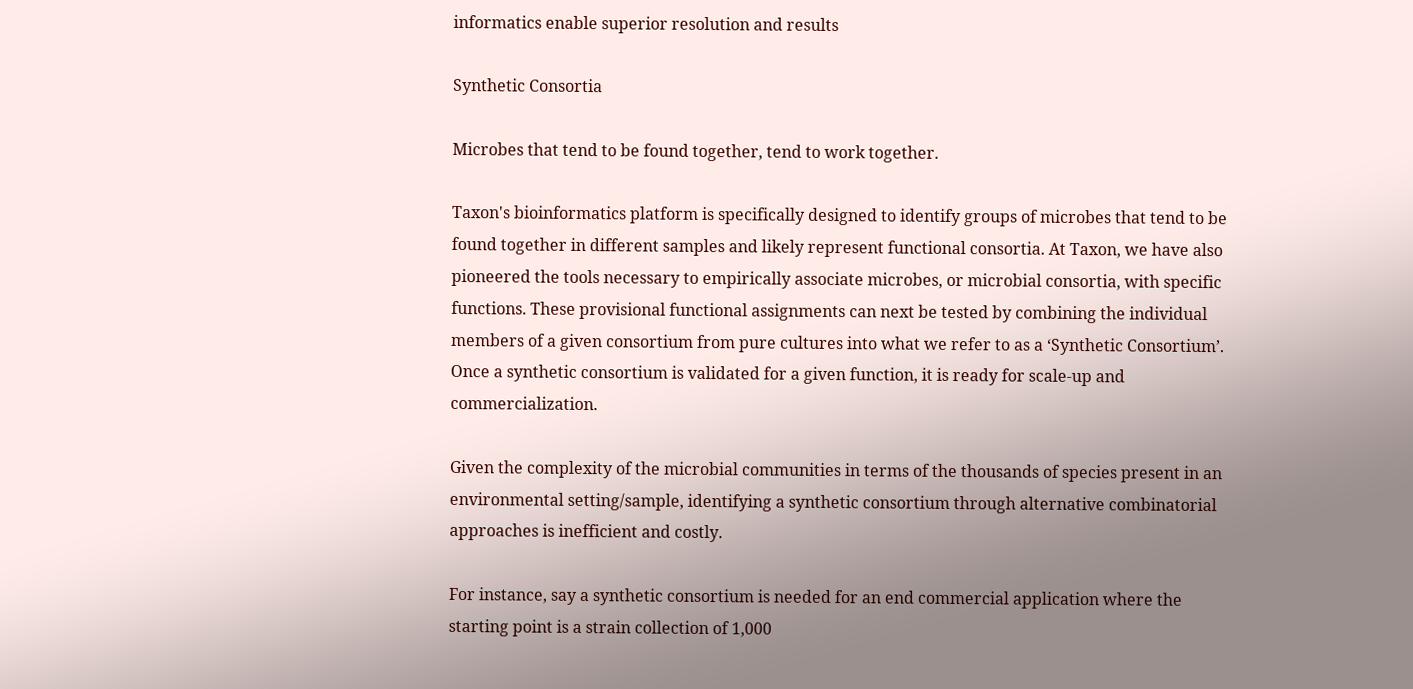informatics enable superior resolution and results

Synthetic Consortia

Microbes that tend to be found together, tend to work together.

Taxon's bioinformatics platform is specifically designed to identify groups of microbes that tend to be found together in different samples and likely represent functional consortia. At Taxon, we have also pioneered the tools necessary to empirically associate microbes, or microbial consortia, with specific functions. These provisional functional assignments can next be tested by combining the individual members of a given consortium from pure cultures into what we refer to as a ‘Synthetic Consortium’. Once a synthetic consortium is validated for a given function, it is ready for scale-up and commercialization.

Given the complexity of the microbial communities in terms of the thousands of species present in an environmental setting/sample, identifying a synthetic consortium through alternative combinatorial approaches is inefficient and costly.

For instance, say a synthetic consortium is needed for an end commercial application where the starting point is a strain collection of 1,000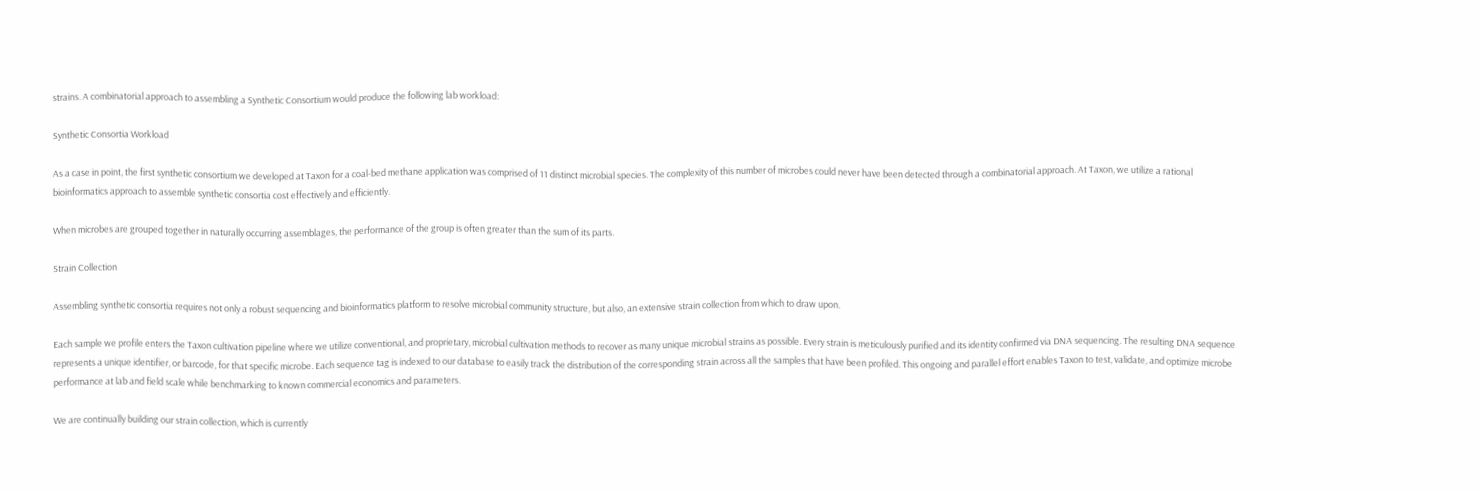strains. A combinatorial approach to assembling a Synthetic Consortium would produce the following lab workload:

Synthetic Consortia Workload

As a case in point, the first synthetic consortium we developed at Taxon for a coal-bed methane application was comprised of 11 distinct microbial species. The complexity of this number of microbes could never have been detected through a combinatorial approach. At Taxon, we utilize a rational bioinformatics approach to assemble synthetic consortia cost effectively and efficiently.

When microbes are grouped together in naturally occurring assemblages, the performance of the group is often greater than the sum of its parts.

Strain Collection

Assembling synthetic consortia requires not only a robust sequencing and bioinformatics platform to resolve microbial community structure, but also, an extensive strain collection from which to draw upon.

Each sample we profile enters the Taxon cultivation pipeline where we utilize conventional, and proprietary, microbial cultivation methods to recover as many unique microbial strains as possible. Every strain is meticulously purified and its identity confirmed via DNA sequencing. The resulting DNA sequence represents a unique identifier, or barcode, for that specific microbe. Each sequence tag is indexed to our database to easily track the distribution of the corresponding strain across all the samples that have been profiled. This ongoing and parallel effort enables Taxon to test, validate, and optimize microbe performance at lab and field scale while benchmarking to known commercial economics and parameters.

We are continually building our strain collection, which is currently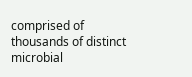comprised of thousands of distinct microbial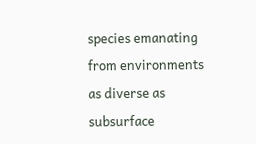species emanating from environments as diverse as subsurface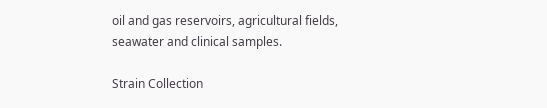oil and gas reservoirs, agricultural fields, seawater and clinical samples.

Strain Collection